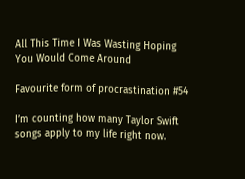All This Time I Was Wasting Hoping You Would Come Around

Favourite form of procrastination #54

I’m counting how many Taylor Swift songs apply to my life right now.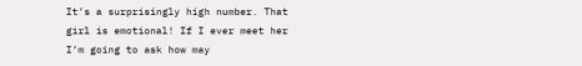It’s a surprisingly high number. That girl is emotional! If I ever meet her I’m going to ask how may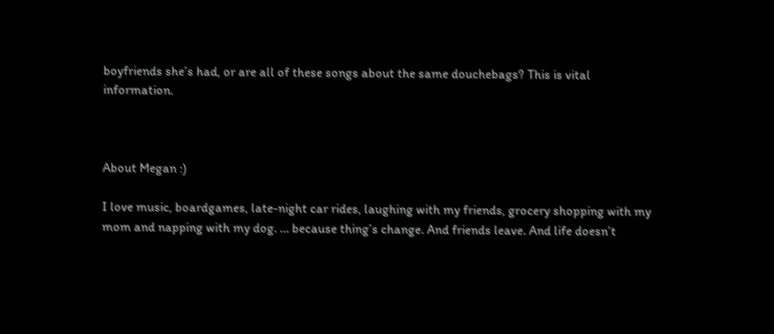boyfriends she’s had, or are all of these songs about the same douchebags? This is vital information.



About Megan :)

I love music, boardgames, late-night car rides, laughing with my friends, grocery shopping with my mom and napping with my dog. … because thing’s change. And friends leave. And life doesn’t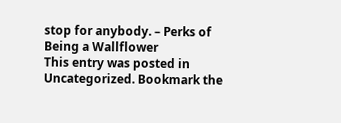stop for anybody. – Perks of Being a Wallflower
This entry was posted in Uncategorized. Bookmark the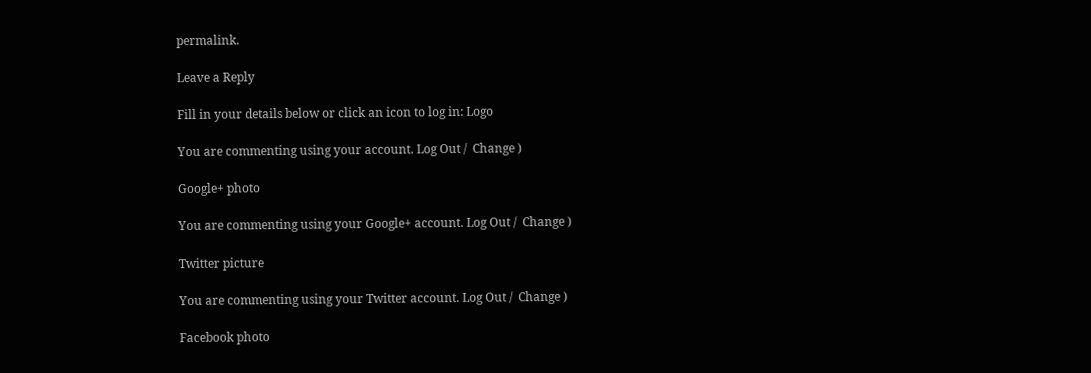permalink.

Leave a Reply

Fill in your details below or click an icon to log in: Logo

You are commenting using your account. Log Out /  Change )

Google+ photo

You are commenting using your Google+ account. Log Out /  Change )

Twitter picture

You are commenting using your Twitter account. Log Out /  Change )

Facebook photo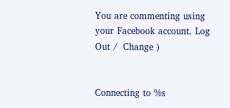You are commenting using your Facebook account. Log Out /  Change )


Connecting to %s